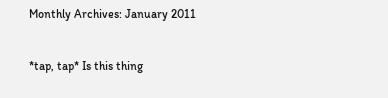Monthly Archives: January 2011


*tap, tap* Is this thing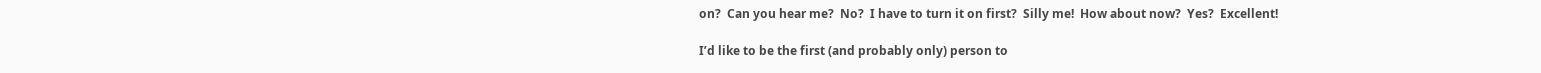on?  Can you hear me?  No?  I have to turn it on first?  Silly me!  How about now?  Yes?  Excellent!

I’d like to be the first (and probably only) person to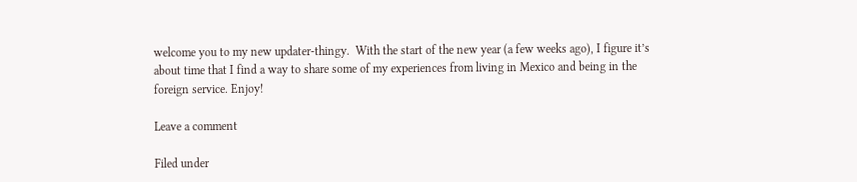welcome you to my new updater-thingy.  With the start of the new year (a few weeks ago), I figure it’s about time that I find a way to share some of my experiences from living in Mexico and being in the foreign service. Enjoy!

Leave a comment

Filed under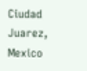Ciudad Juarez, Mexico